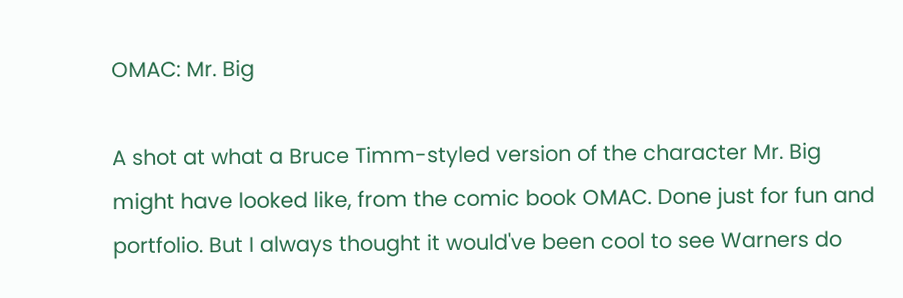OMAC: Mr. Big

A shot at what a Bruce Timm-styled version of the character Mr. Big might have looked like, from the comic book OMAC. Done just for fun and portfolio. But I always thought it would've been cool to see Warners do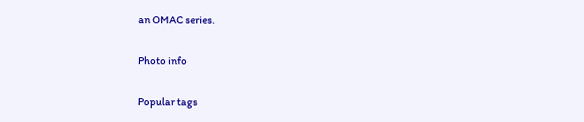an OMAC series.

Photo info

Popular tags